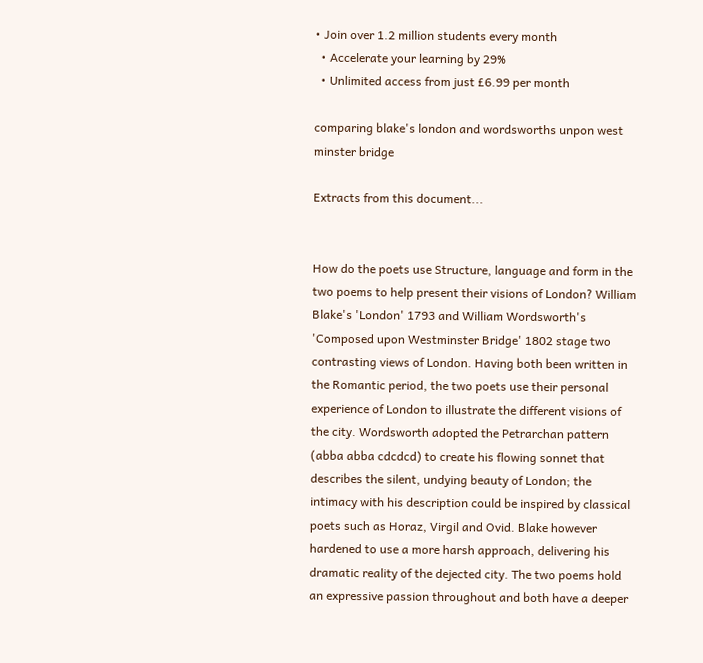• Join over 1.2 million students every month
  • Accelerate your learning by 29%
  • Unlimited access from just £6.99 per month

comparing blake's london and wordsworths unpon west minster bridge

Extracts from this document...


How do the poets use Structure, language and form in the two poems to help present their visions of London? William Blake's 'London' 1793 and William Wordsworth's 'Composed upon Westminster Bridge' 1802 stage two contrasting views of London. Having both been written in the Romantic period, the two poets use their personal experience of London to illustrate the different visions of the city. Wordsworth adopted the Petrarchan pattern (abba abba cdcdcd) to create his flowing sonnet that describes the silent, undying beauty of London; the intimacy with his description could be inspired by classical poets such as Horaz, Virgil and Ovid. Blake however hardened to use a more harsh approach, delivering his dramatic reality of the dejected city. The two poems hold an expressive passion throughout and both have a deeper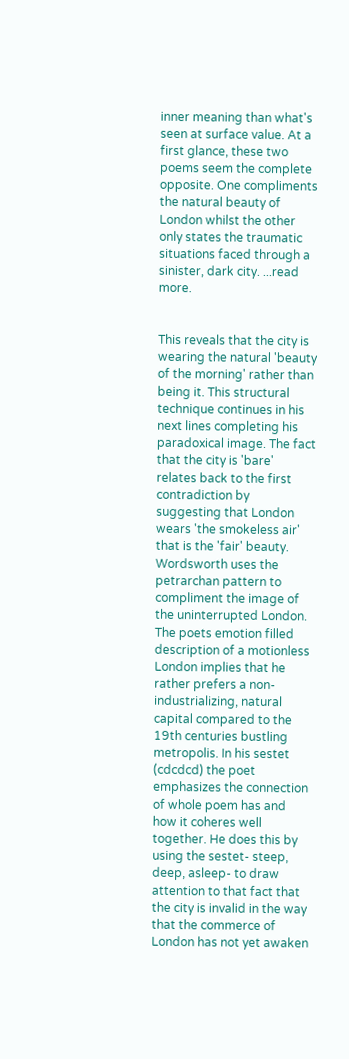inner meaning than what's seen at surface value. At a first glance, these two poems seem the complete opposite. One compliments the natural beauty of London whilst the other only states the traumatic situations faced through a sinister, dark city. ...read more.


This reveals that the city is wearing the natural 'beauty of the morning' rather than being it. This structural technique continues in his next lines completing his paradoxical image. The fact that the city is 'bare' relates back to the first contradiction by suggesting that London wears 'the smokeless air' that is the 'fair' beauty. Wordsworth uses the petrarchan pattern to compliment the image of the uninterrupted London. The poets emotion filled description of a motionless London implies that he rather prefers a non-industrializing, natural capital compared to the 19th centuries bustling metropolis. In his sestet (cdcdcd) the poet emphasizes the connection of whole poem has and how it coheres well together. He does this by using the sestet- steep, deep, asleep- to draw attention to that fact that the city is invalid in the way that the commerce of London has not yet awaken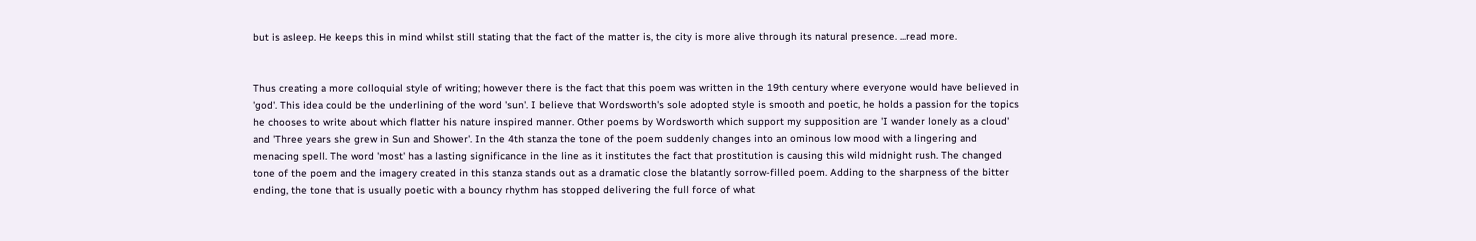but is asleep. He keeps this in mind whilst still stating that the fact of the matter is, the city is more alive through its natural presence. ...read more.


Thus creating a more colloquial style of writing; however there is the fact that this poem was written in the 19th century where everyone would have believed in 'god'. This idea could be the underlining of the word 'sun'. I believe that Wordsworth's sole adopted style is smooth and poetic, he holds a passion for the topics he chooses to write about which flatter his nature inspired manner. Other poems by Wordsworth which support my supposition are 'I wander lonely as a cloud' and 'Three years she grew in Sun and Shower'. In the 4th stanza the tone of the poem suddenly changes into an ominous low mood with a lingering and menacing spell. The word 'most' has a lasting significance in the line as it institutes the fact that prostitution is causing this wild midnight rush. The changed tone of the poem and the imagery created in this stanza stands out as a dramatic close the blatantly sorrow-filled poem. Adding to the sharpness of the bitter ending, the tone that is usually poetic with a bouncy rhythm has stopped delivering the full force of what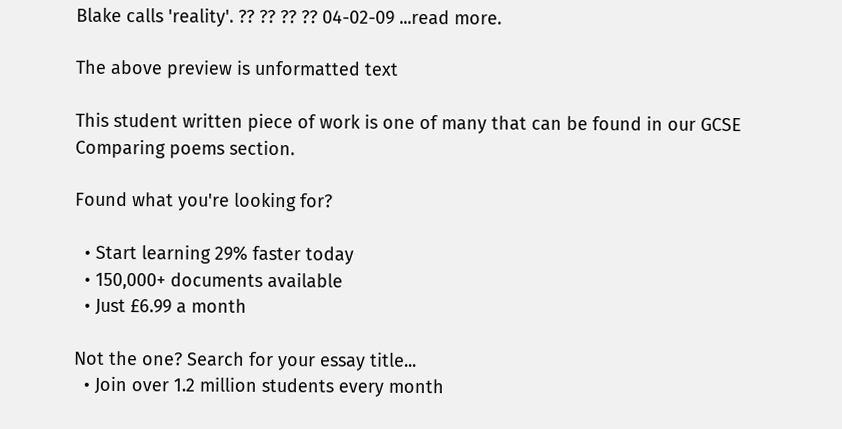Blake calls 'reality'. ?? ?? ?? ?? 04-02-09 ...read more.

The above preview is unformatted text

This student written piece of work is one of many that can be found in our GCSE Comparing poems section.

Found what you're looking for?

  • Start learning 29% faster today
  • 150,000+ documents available
  • Just £6.99 a month

Not the one? Search for your essay title...
  • Join over 1.2 million students every month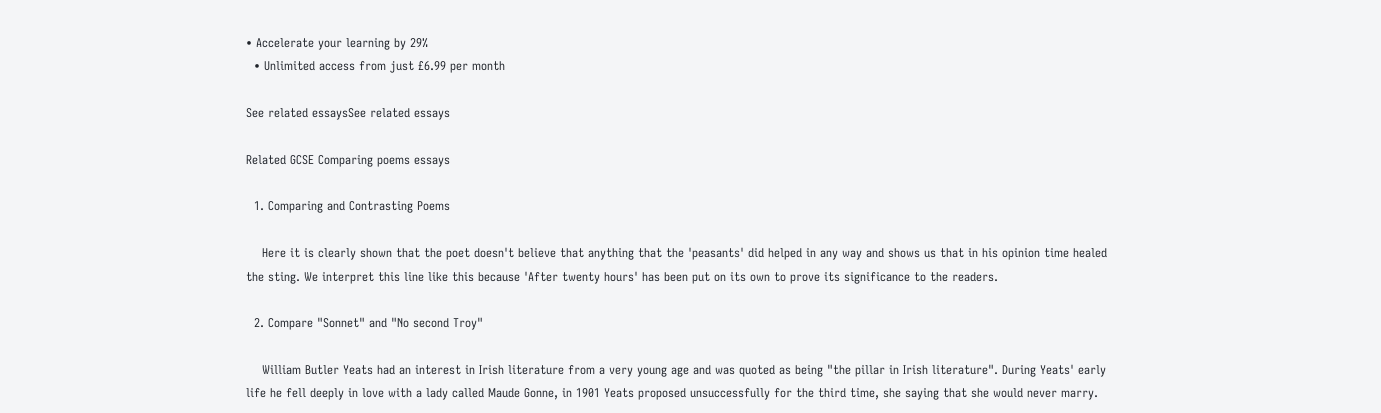• Accelerate your learning by 29%
  • Unlimited access from just £6.99 per month

See related essaysSee related essays

Related GCSE Comparing poems essays

  1. Comparing and Contrasting Poems

    Here it is clearly shown that the poet doesn't believe that anything that the 'peasants' did helped in any way and shows us that in his opinion time healed the sting. We interpret this line like this because 'After twenty hours' has been put on its own to prove its significance to the readers.

  2. Compare "Sonnet" and "No second Troy"

    William Butler Yeats had an interest in Irish literature from a very young age and was quoted as being "the pillar in Irish literature". During Yeats' early life he fell deeply in love with a lady called Maude Gonne, in 1901 Yeats proposed unsuccessfully for the third time, she saying that she would never marry.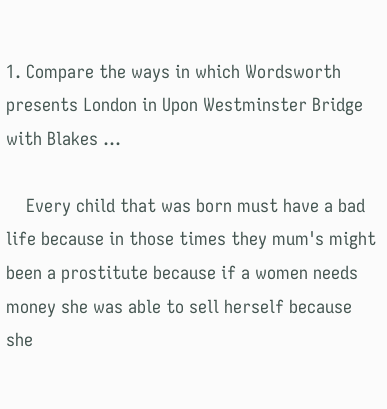1. Compare the ways in which Wordsworth presents London in Upon Westminster Bridge with Blakes ...

    Every child that was born must have a bad life because in those times they mum's might been a prostitute because if a women needs money she was able to sell herself because she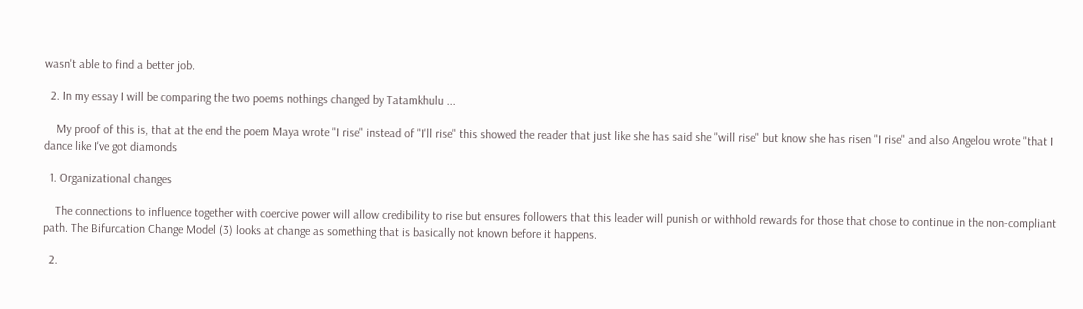wasn't able to find a better job.

  2. In my essay I will be comparing the two poems nothings changed by Tatamkhulu ...

    My proof of this is, that at the end the poem Maya wrote "I rise" instead of "I'll rise" this showed the reader that just like she has said she "will rise" but know she has risen "I rise" and also Angelou wrote "that I dance like I've got diamonds

  1. Organizational changes

    The connections to influence together with coercive power will allow credibility to rise but ensures followers that this leader will punish or withhold rewards for those that chose to continue in the non-compliant path. The Bifurcation Change Model (3) looks at change as something that is basically not known before it happens.

  2.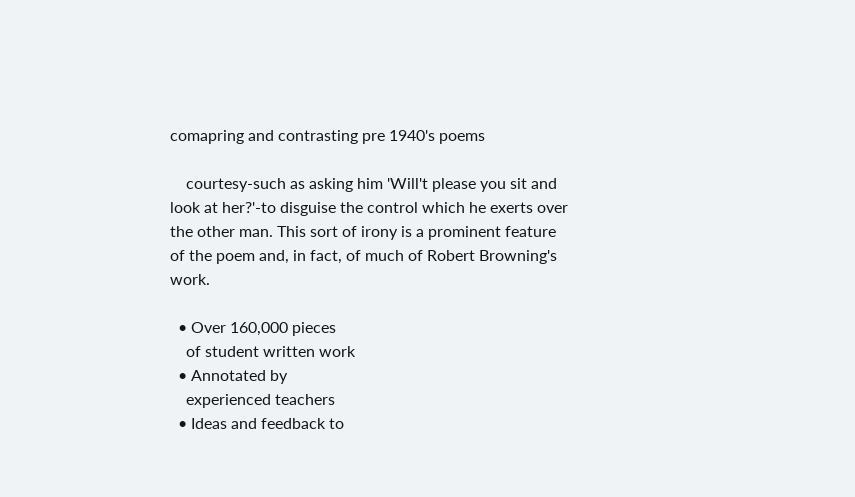comapring and contrasting pre 1940's poems

    courtesy-such as asking him 'Will't please you sit and look at her?'-to disguise the control which he exerts over the other man. This sort of irony is a prominent feature of the poem and, in fact, of much of Robert Browning's work.

  • Over 160,000 pieces
    of student written work
  • Annotated by
    experienced teachers
  • Ideas and feedback to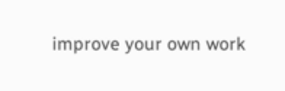improve your own work